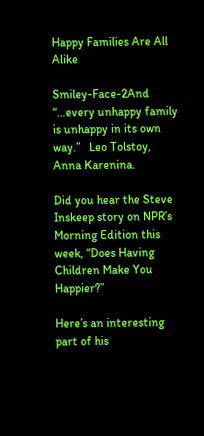Happy Families Are All Alike

Smiley-Face-2And “…every unhappy family is unhappy in its own way.”   Leo Tolstoy, Anna Karenina.

Did you hear the Steve Inskeep story on NPR’s Morning Edition this week, “Does Having Children Make You Happier?”

Here’s an interesting part of his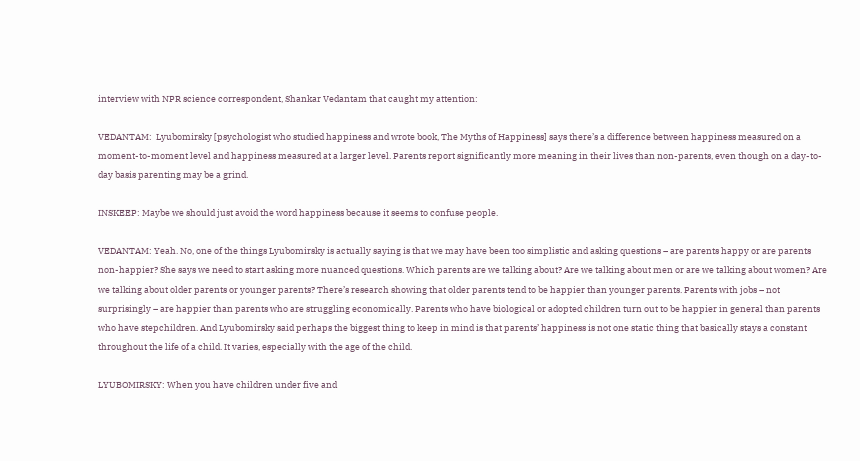interview with NPR science correspondent, Shankar Vedantam that caught my attention:

VEDANTAM:  Lyubomirsky [psychologist who studied happiness and wrote book, The Myths of Happiness] says there’s a difference between happiness measured on a moment-to-moment level and happiness measured at a larger level. Parents report significantly more meaning in their lives than non-parents, even though on a day-to-day basis parenting may be a grind.

INSKEEP: Maybe we should just avoid the word happiness because it seems to confuse people.

VEDANTAM: Yeah. No, one of the things Lyubomirsky is actually saying is that we may have been too simplistic and asking questions – are parents happy or are parents non-happier? She says we need to start asking more nuanced questions. Which parents are we talking about? Are we talking about men or are we talking about women? Are we talking about older parents or younger parents? There’s research showing that older parents tend to be happier than younger parents. Parents with jobs – not surprisingly – are happier than parents who are struggling economically. Parents who have biological or adopted children turn out to be happier in general than parents who have stepchildren. And Lyubomirsky said perhaps the biggest thing to keep in mind is that parents’ happiness is not one static thing that basically stays a constant throughout the life of a child. It varies, especially with the age of the child.

LYUBOMIRSKY: When you have children under five and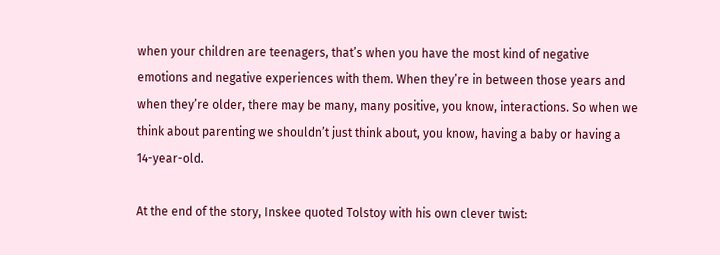when your children are teenagers, that’s when you have the most kind of negative emotions and negative experiences with them. When they’re in between those years and when they’re older, there may be many, many positive, you know, interactions. So when we think about parenting we shouldn’t just think about, you know, having a baby or having a 14-year-old.

At the end of the story, Inskee quoted Tolstoy with his own clever twist: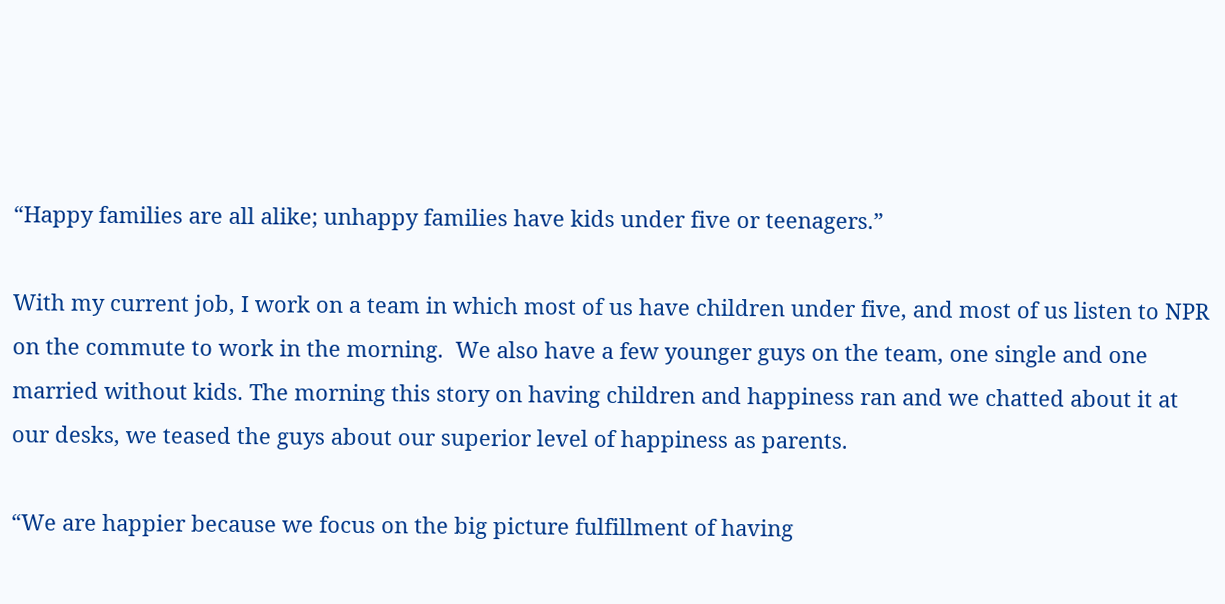“Happy families are all alike; unhappy families have kids under five or teenagers.”

With my current job, I work on a team in which most of us have children under five, and most of us listen to NPR on the commute to work in the morning.  We also have a few younger guys on the team, one single and one married without kids. The morning this story on having children and happiness ran and we chatted about it at our desks, we teased the guys about our superior level of happiness as parents.

“We are happier because we focus on the big picture fulfillment of having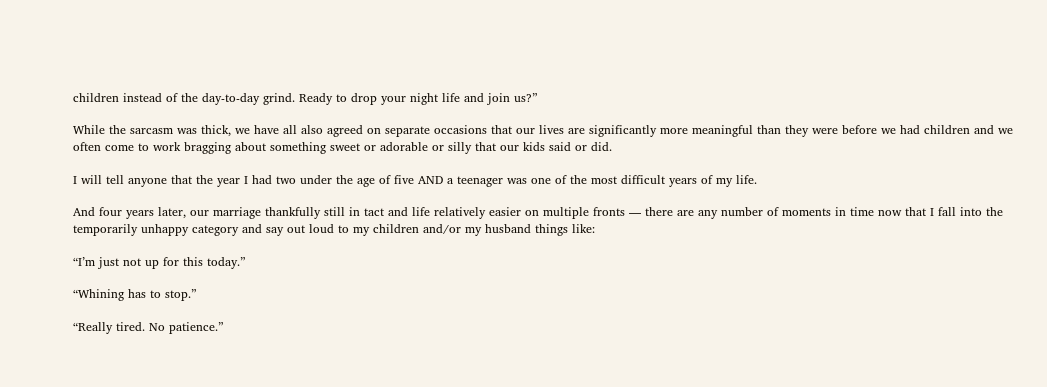children instead of the day-to-day grind. Ready to drop your night life and join us?”

While the sarcasm was thick, we have all also agreed on separate occasions that our lives are significantly more meaningful than they were before we had children and we often come to work bragging about something sweet or adorable or silly that our kids said or did.

I will tell anyone that the year I had two under the age of five AND a teenager was one of the most difficult years of my life.

And four years later, our marriage thankfully still in tact and life relatively easier on multiple fronts — there are any number of moments in time now that I fall into the temporarily unhappy category and say out loud to my children and/or my husband things like:

“I’m just not up for this today.”

“Whining has to stop.”

“Really tired. No patience.”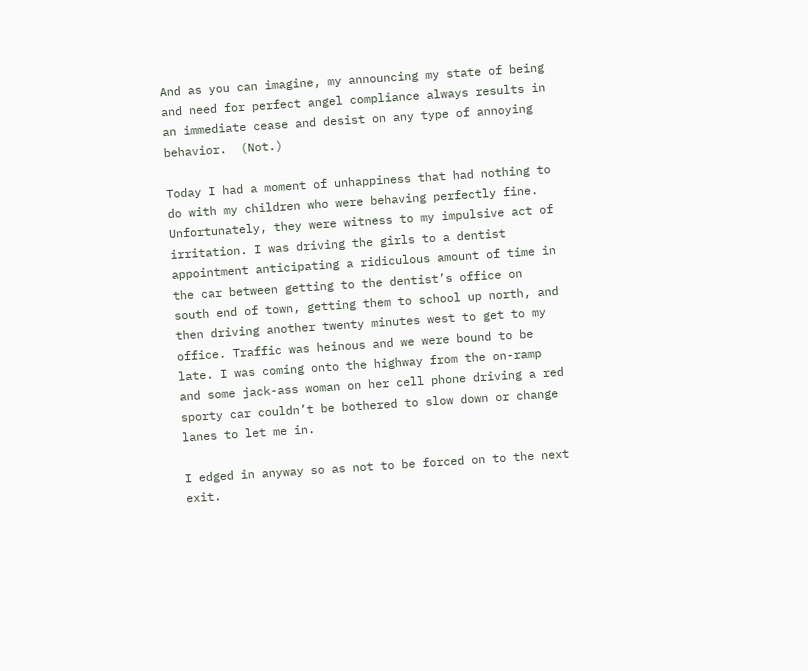And as you can imagine, my announcing my state of being and need for perfect angel compliance always results in an immediate cease and desist on any type of annoying behavior.  (Not.)

Today I had a moment of unhappiness that had nothing to do with my children who were behaving perfectly fine. Unfortunately, they were witness to my impulsive act of irritation. I was driving the girls to a dentist appointment anticipating a ridiculous amount of time in the car between getting to the dentist’s office on south end of town, getting them to school up north, and then driving another twenty minutes west to get to my office. Traffic was heinous and we were bound to be late. I was coming onto the highway from the on-ramp and some jack-ass woman on her cell phone driving a red sporty car couldn’t be bothered to slow down or change lanes to let me in.

I edged in anyway so as not to be forced on to the next exit.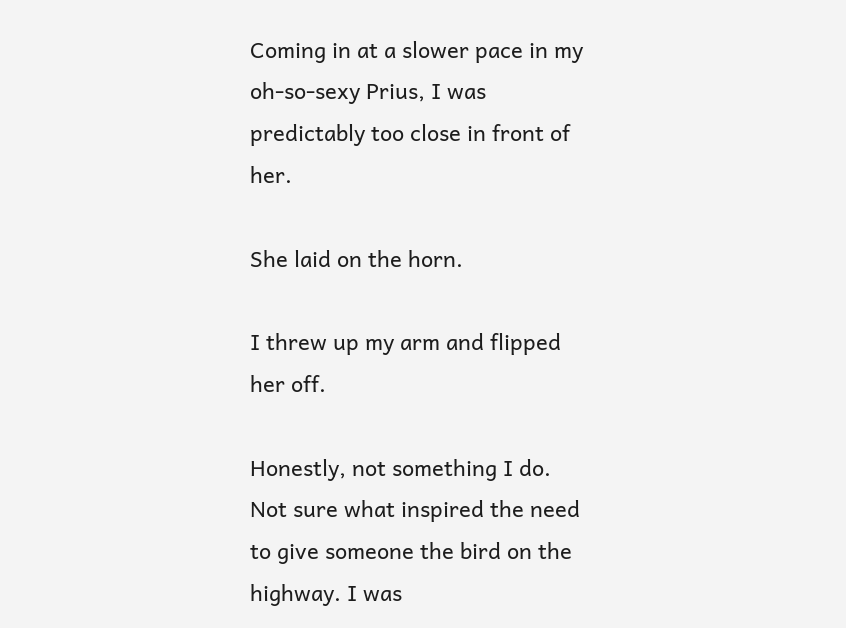Coming in at a slower pace in my oh-so-sexy Prius, I was predictably too close in front of her.

She laid on the horn.

I threw up my arm and flipped her off.

Honestly, not something I do. Not sure what inspired the need to give someone the bird on the highway. I was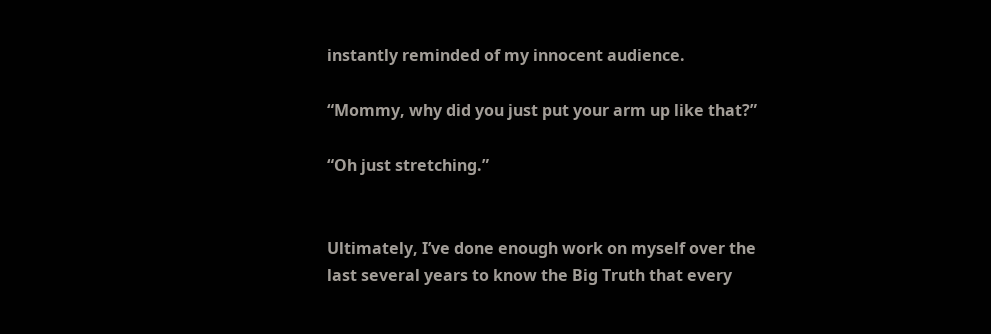instantly reminded of my innocent audience.

“Mommy, why did you just put your arm up like that?”

“Oh just stretching.”


Ultimately, I’ve done enough work on myself over the last several years to know the Big Truth that every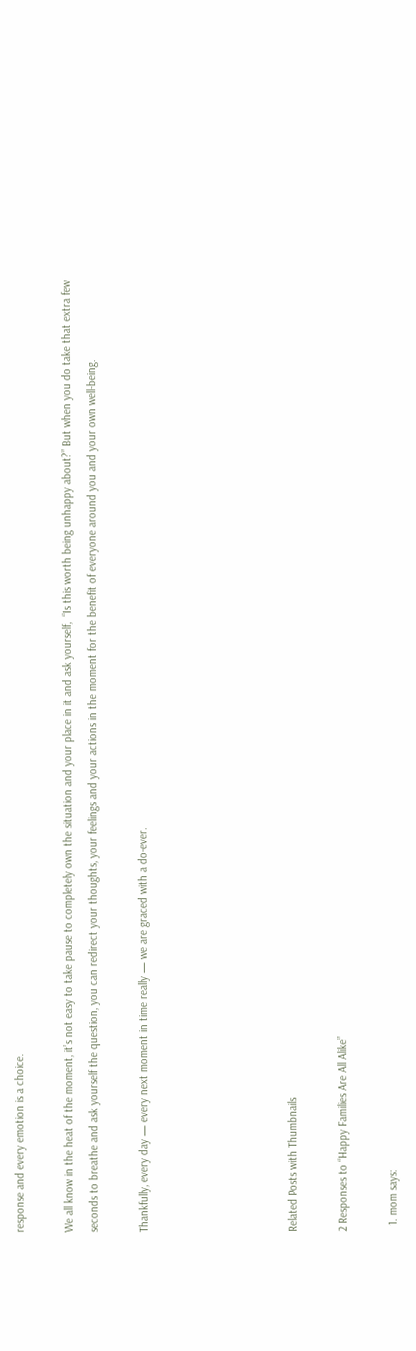response and every emotion is a choice.

We all know in the heat of the moment, it’s not easy to take pause to completely own the situation and your place in it and ask yourself,  “Is this worth being unhappy about?” But when you do take that extra few seconds to breathe and ask yourself the question, you can redirect your thoughts, your feelings and your actions in the moment for the benefit of everyone around you and your own well-being.

Thankfully, every day — every next moment in time really — we are graced with a do-ever.





Related Posts with Thumbnails

2 Responses to “Happy Families Are All Alike”

  1. mom says: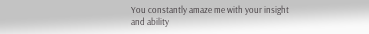You constantly amaze me with your insight and ability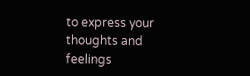to express your thoughts and feelings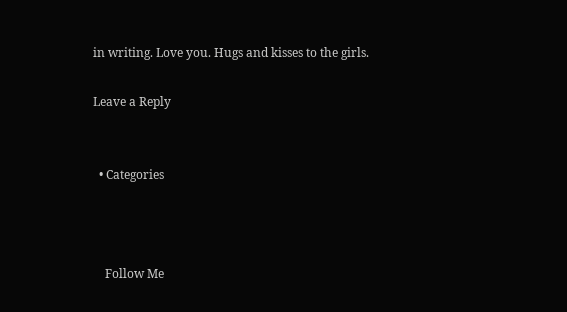in writing. Love you. Hugs and kisses to the girls.

Leave a Reply


  • Categories



    Follow Me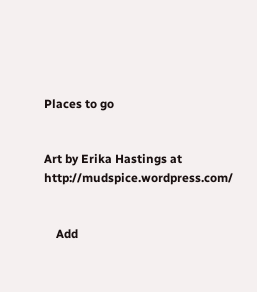Places to go


Art by Erika Hastings at http://mudspice.wordpress.com/


    Add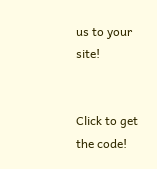us to your site!


Click to get the code!